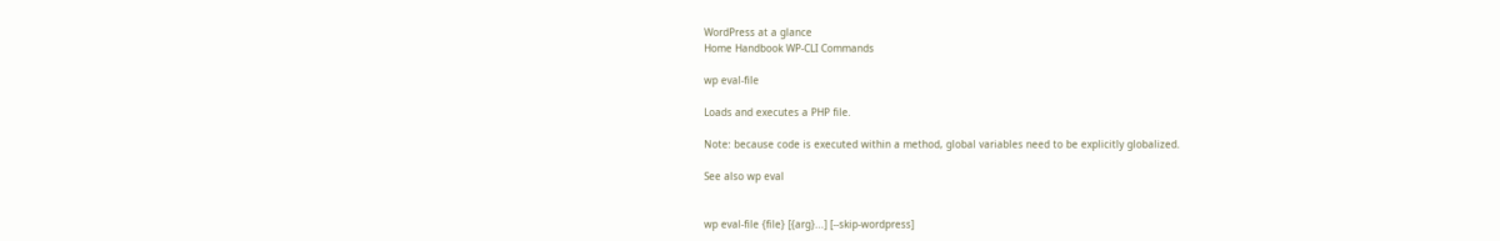WordPress at a glance
Home Handbook WP-CLI Commands

wp eval-file

Loads and executes a PHP file.

Note: because code is executed within a method, global variables need to be explicitly globalized.

See also wp eval


wp eval-file {file} [{arg}...] [--skip-wordpress]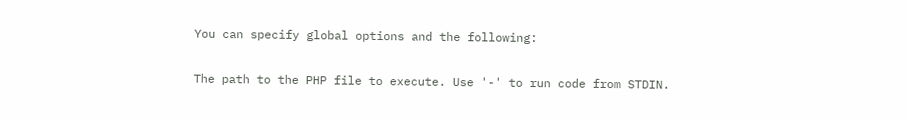You can specify global options and the following:

The path to the PHP file to execute. Use '-' to run code from STDIN.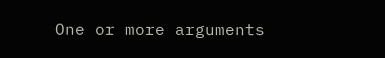One or more arguments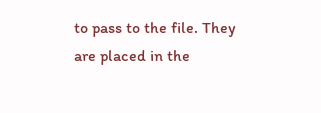to pass to the file. They are placed in the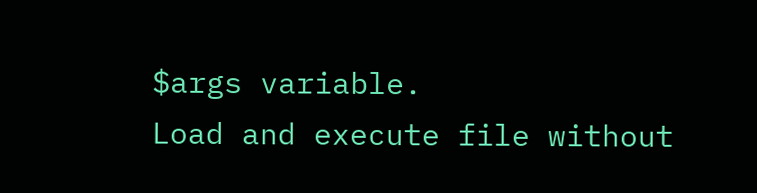$args variable.
Load and execute file without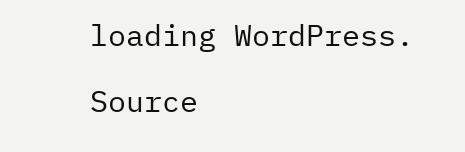loading WordPress.

Source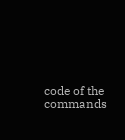code of the commands